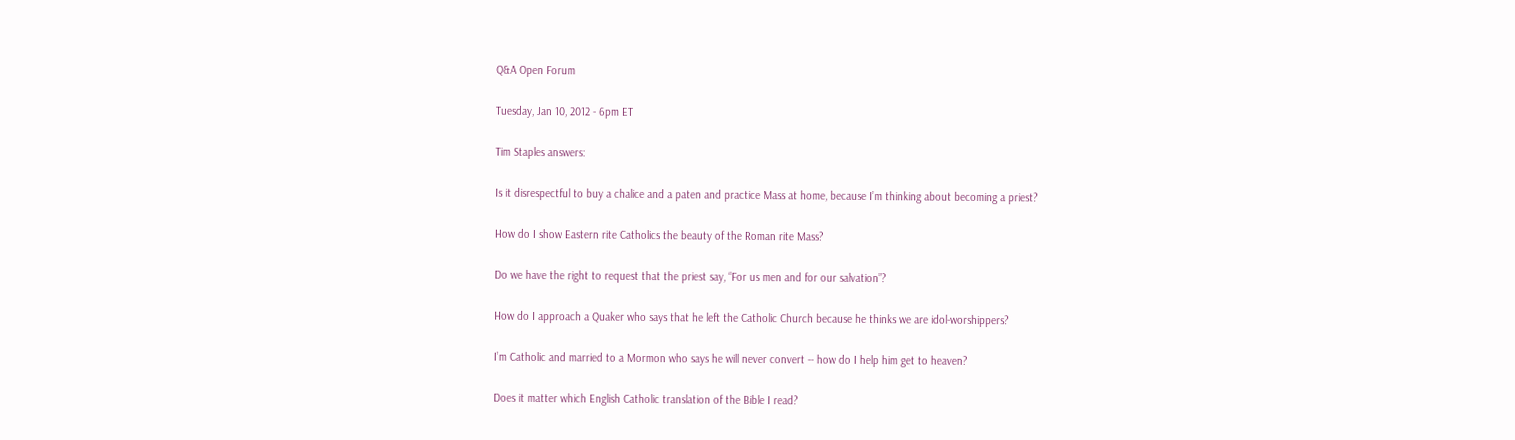Q&A Open Forum

Tuesday, Jan 10, 2012 - 6pm ET

Tim Staples answers:

Is it disrespectful to buy a chalice and a paten and practice Mass at home, because I’m thinking about becoming a priest?

How do I show Eastern rite Catholics the beauty of the Roman rite Mass?

Do we have the right to request that the priest say, “For us men and for our salvation”?

How do I approach a Quaker who says that he left the Catholic Church because he thinks we are idol-worshippers?

I’m Catholic and married to a Mormon who says he will never convert -- how do I help him get to heaven?

Does it matter which English Catholic translation of the Bible I read?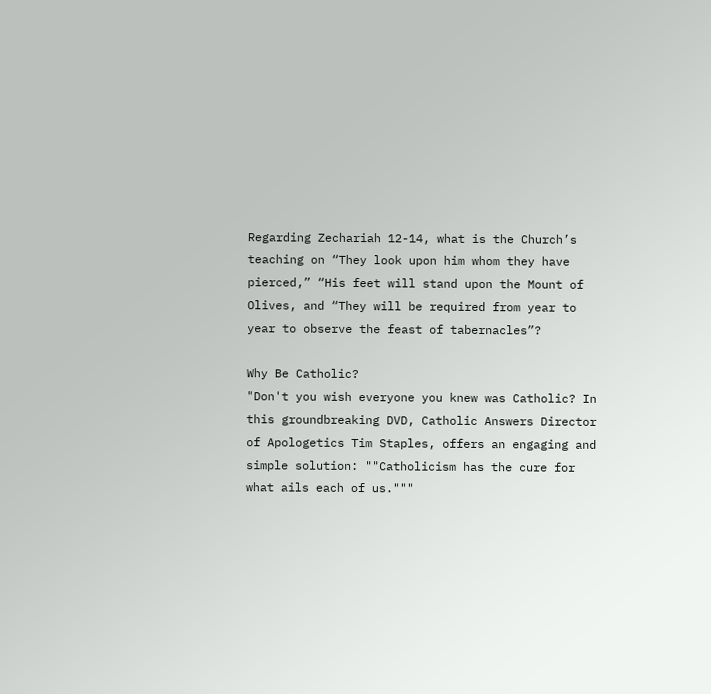Regarding Zechariah 12-14, what is the Church’s teaching on “They look upon him whom they have pierced,” “His feet will stand upon the Mount of Olives, and “They will be required from year to year to observe the feast of tabernacles”?

Why Be Catholic?
"Don't you wish everyone you knew was Catholic? In this groundbreaking DVD, Catholic Answers Director of Apologetics Tim Staples, offers an engaging and simple solution: ""Catholicism has the cure for what ails each of us."""